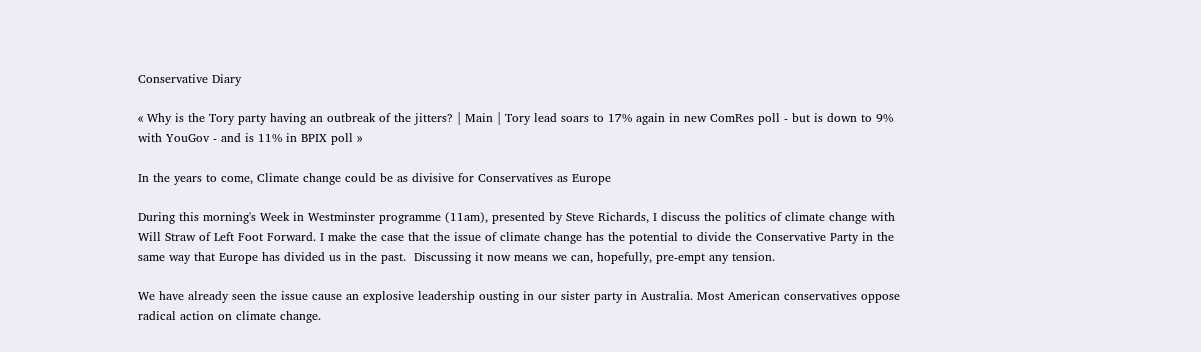Conservative Diary

« Why is the Tory party having an outbreak of the jitters? | Main | Tory lead soars to 17% again in new ComRes poll - but is down to 9% with YouGov - and is 11% in BPIX poll »

In the years to come, Climate change could be as divisive for Conservatives as Europe

During this morning's Week in Westminster programme (11am), presented by Steve Richards, I discuss the politics of climate change with Will Straw of Left Foot Forward. I make the case that the issue of climate change has the potential to divide the Conservative Party in the same way that Europe has divided us in the past.  Discussing it now means we can, hopefully, pre-empt any tension.

We have already seen the issue cause an explosive leadership ousting in our sister party in Australia. Most American conservatives oppose radical action on climate change.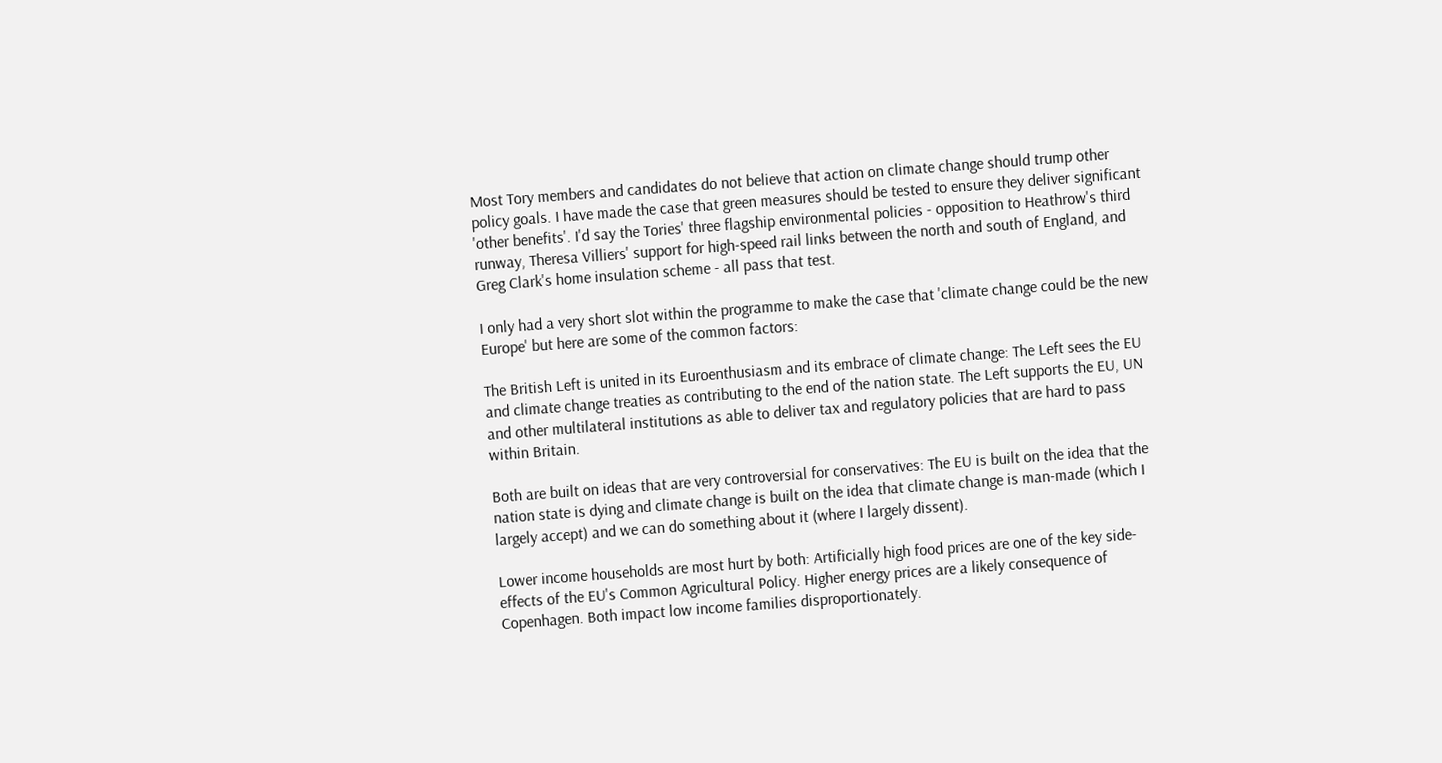Most Tory members and candidates do not believe that action on climate change should trump other policy goals. I have made the case that green measures should be tested to ensure they deliver significant 'other benefits'. I'd say the Tories' three flagship environmental policies - opposition to Heathrow's third runway, Theresa Villiers' support for high-speed rail links between the north and south of England, and Greg Clark's home insulation scheme - all pass that test.

I only had a very short slot within the programme to make the case that 'climate change could be the new Europe' but here are some of the common factors:

The British Left is united in its Euroenthusiasm and its embrace of climate change: The Left sees the EU and climate change treaties as contributing to the end of the nation state. The Left supports the EU, UN and other multilateral institutions as able to deliver tax and regulatory policies that are hard to pass within Britain.

Both are built on ideas that are very controversial for conservatives: The EU is built on the idea that the nation state is dying and climate change is built on the idea that climate change is man-made (which I largely accept) and we can do something about it (where I largely dissent).

Lower income households are most hurt by both: Artificially high food prices are one of the key side-effects of the EU's Common Agricultural Policy. Higher energy prices are a likely consequence of Copenhagen. Both impact low income families disproportionately.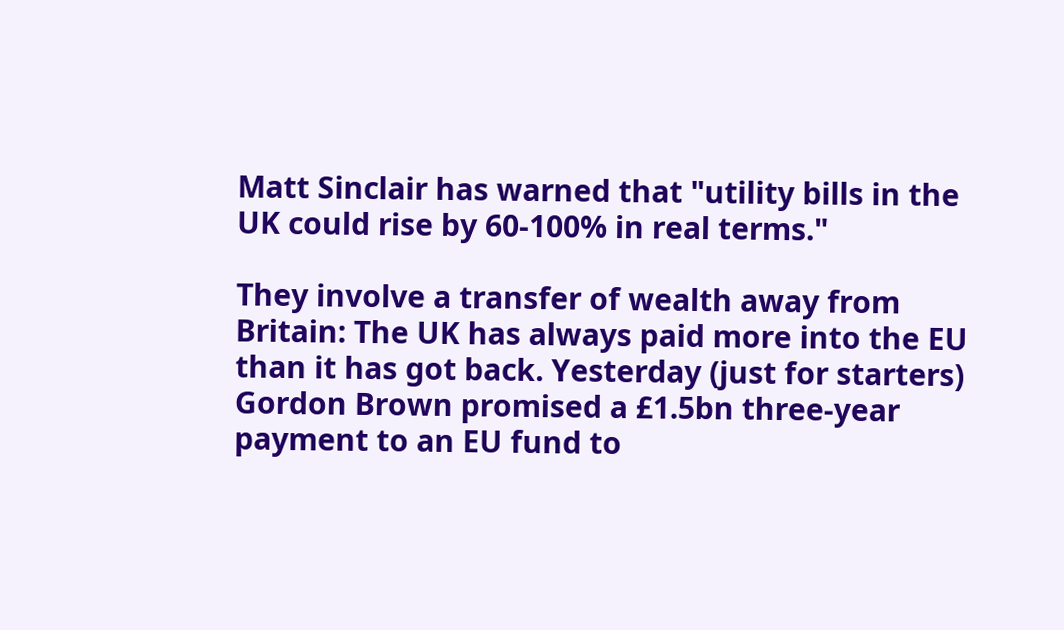Matt Sinclair has warned that "utility bills in the UK could rise by 60-100% in real terms."

They involve a transfer of wealth away from Britain: The UK has always paid more into the EU than it has got back. Yesterday (just for starters) Gordon Brown promised a £1.5bn three-year payment to an EU fund to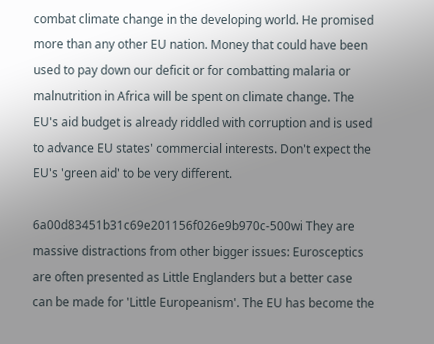combat climate change in the developing world. He promised more than any other EU nation. Money that could have been used to pay down our deficit or for combatting malaria or malnutrition in Africa will be spent on climate change. The EU's aid budget is already riddled with corruption and is used to advance EU states' commercial interests. Don't expect the EU's 'green aid' to be very different.

6a00d83451b31c69e201156f026e9b970c-500wi They are massive distractions from other bigger issues: Eurosceptics are often presented as Little Englanders but a better case can be made for 'Little Europeanism'. The EU has become the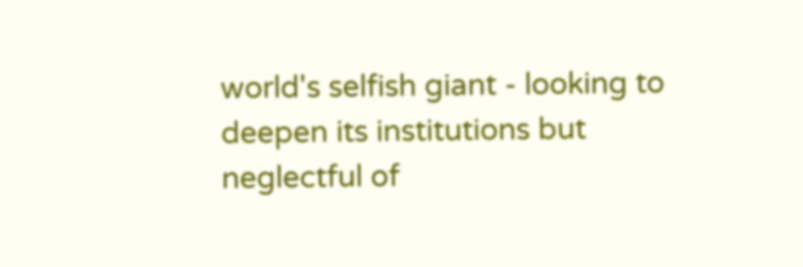world's selfish giant - looking to deepen its institutions but neglectful of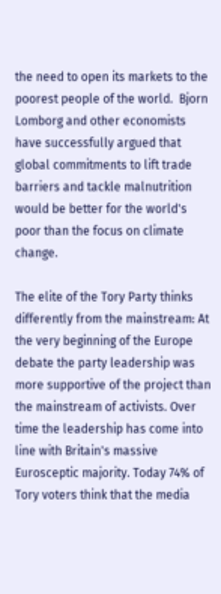the need to open its markets to the poorest people of the world.  Bjorn Lomborg and other economists have successfully argued that global commitments to lift trade barriers and tackle malnutrition would be better for the world's poor than the focus on climate change.

The elite of the Tory Party thinks differently from the mainstream: At the very beginning of the Europe debate the party leadership was more supportive of the project than the mainstream of activists. Over time the leadership has come into line with Britain's massive Eurosceptic majority. Today 74% of Tory voters think that the media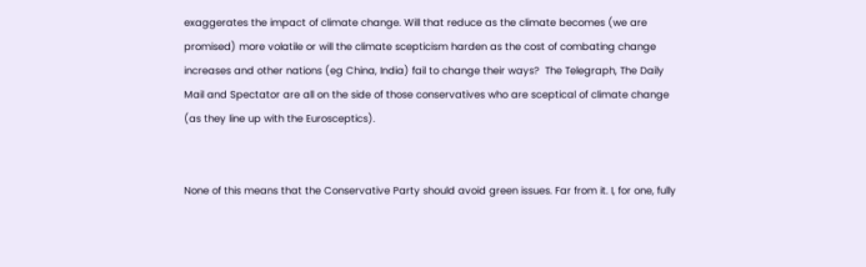exaggerates the impact of climate change. Will that reduce as the climate becomes (we are promised) more volatile or will the climate scepticism harden as the cost of combating change increases and other nations (eg China, India) fail to change their ways?  The Telegraph, The Daily Mail and Spectator are all on the side of those conservatives who are sceptical of climate change (as they line up with the Eurosceptics).


None of this means that the Conservative Party should avoid green issues. Far from it. I, for one, fully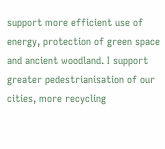support more efficient use of energy, protection of green space and ancient woodland. I support greater pedestrianisation of our cities, more recycling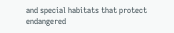and special habitats that protect endangered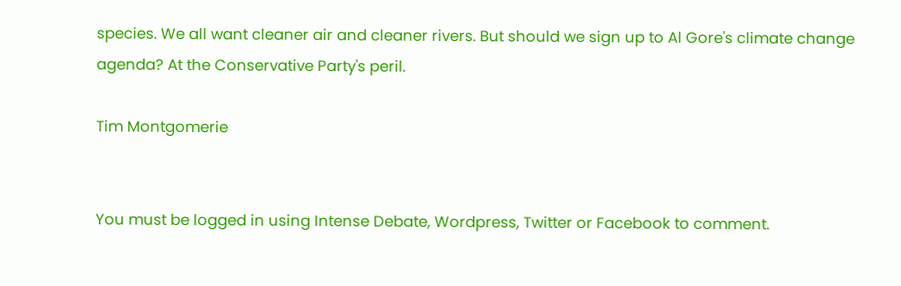species. We all want cleaner air and cleaner rivers. But should we sign up to Al Gore's climate change agenda? At the Conservative Party's peril.

Tim Montgomerie


You must be logged in using Intense Debate, Wordpress, Twitter or Facebook to comment.